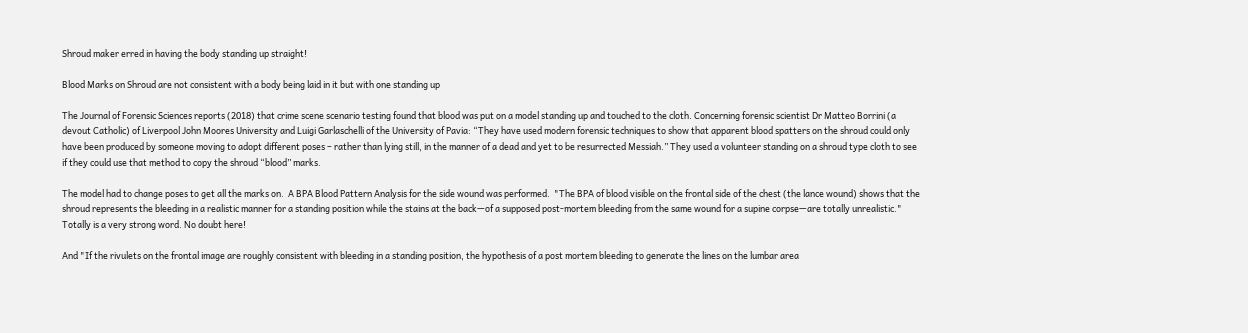Shroud maker erred in having the body standing up straight!

Blood Marks on Shroud are not consistent with a body being laid in it but with one standing up

The Journal of Forensic Sciences reports (2018) that crime scene scenario testing found that blood was put on a model standing up and touched to the cloth. Concerning forensic scientist Dr Matteo Borrini (a devout Catholic) of Liverpool John Moores University and Luigi Garlaschelli of the University of Pavia: “They have used modern forensic techniques to show that apparent blood spatters on the shroud could only have been produced by someone moving to adopt different poses – rather than lying still, in the manner of a dead and yet to be resurrected Messiah.” They used a volunteer standing on a shroud type cloth to see if they could use that method to copy the shroud “blood” marks.

The model had to change poses to get all the marks on.  A BPA Blood Pattern Analysis for the side wound was performed.  "The BPA of blood visible on the frontal side of the chest (the lance wound) shows that the shroud represents the bleeding in a realistic manner for a standing position while the stains at the back—of a supposed post-mortem bleeding from the same wound for a supine corpse—are totally unrealistic." Totally is a very strong word. No doubt here!

And "If the rivulets on the frontal image are roughly consistent with bleeding in a standing position, the hypothesis of a post mortem bleeding to generate the lines on the lumbar area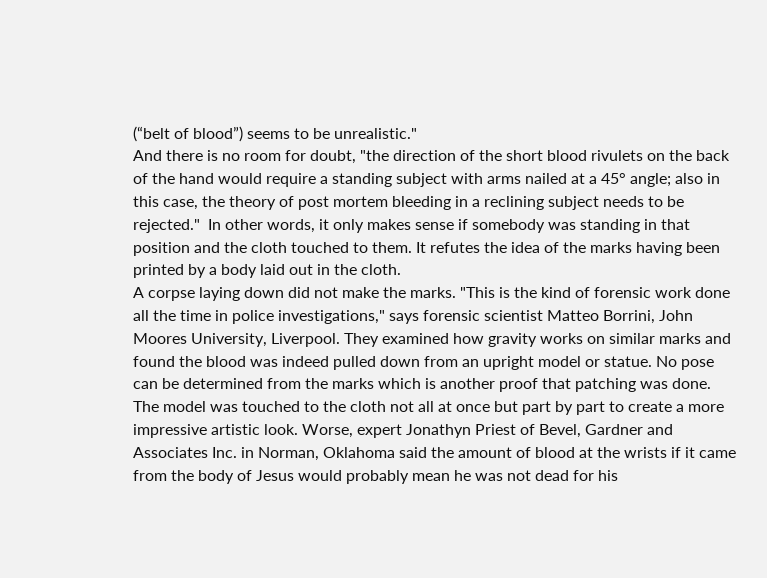(“belt of blood”) seems to be unrealistic."
And there is no room for doubt, "the direction of the short blood rivulets on the back of the hand would require a standing subject with arms nailed at a 45° angle; also in this case, the theory of post mortem bleeding in a reclining subject needs to be rejected."  In other words, it only makes sense if somebody was standing in that position and the cloth touched to them. It refutes the idea of the marks having been printed by a body laid out in the cloth.
A corpse laying down did not make the marks. "This is the kind of forensic work done all the time in police investigations," says forensic scientist Matteo Borrini, John Moores University, Liverpool. They examined how gravity works on similar marks and found the blood was indeed pulled down from an upright model or statue. No pose can be determined from the marks which is another proof that patching was done. The model was touched to the cloth not all at once but part by part to create a more impressive artistic look. Worse, expert Jonathyn Priest of Bevel, Gardner and Associates Inc. in Norman, Oklahoma said the amount of blood at the wrists if it came from the body of Jesus would probably mean he was not dead for his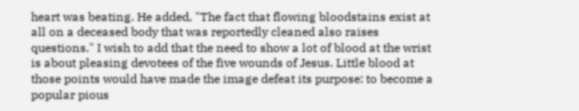heart was beating. He added, "The fact that flowing bloodstains exist at all on a deceased body that was reportedly cleaned also raises questions." I wish to add that the need to show a lot of blood at the wrist is about pleasing devotees of the five wounds of Jesus. Little blood at those points would have made the image defeat its purpose: to become a popular pious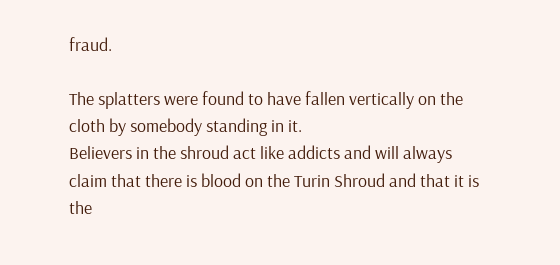fraud.

The splatters were found to have fallen vertically on the cloth by somebody standing in it.
Believers in the shroud act like addicts and will always claim that there is blood on the Turin Shroud and that it is the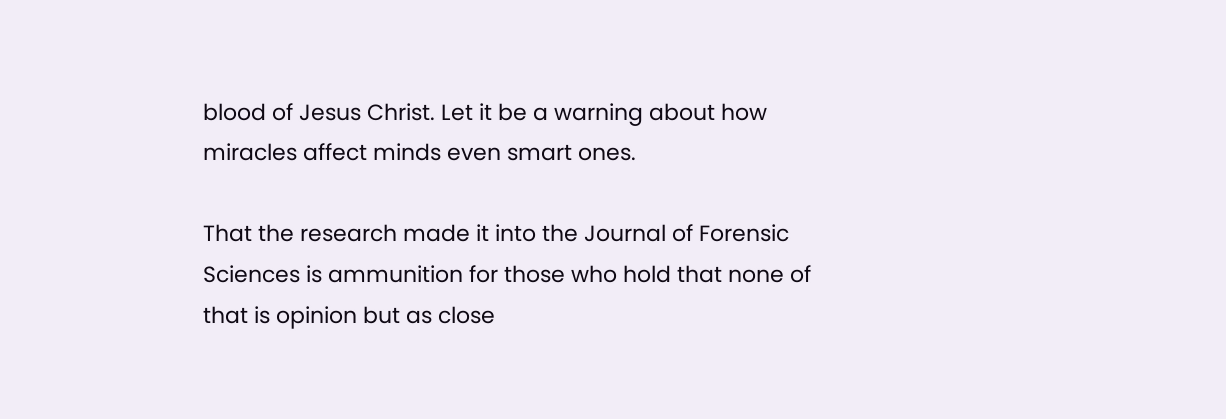blood of Jesus Christ. Let it be a warning about how miracles affect minds even smart ones.

That the research made it into the Journal of Forensic Sciences is ammunition for those who hold that none of that is opinion but as close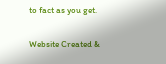to fact as you get.

Website Created &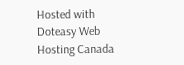Hosted with Doteasy Web Hosting Canada